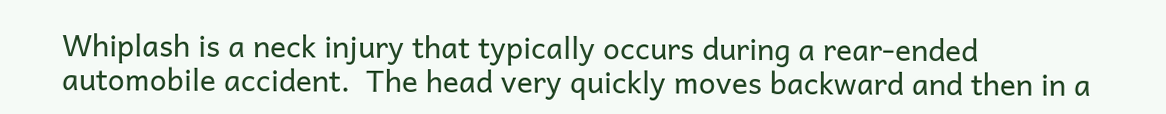Whiplash is a neck injury that typically occurs during a rear-ended automobile accident.  The head very quickly moves backward and then in a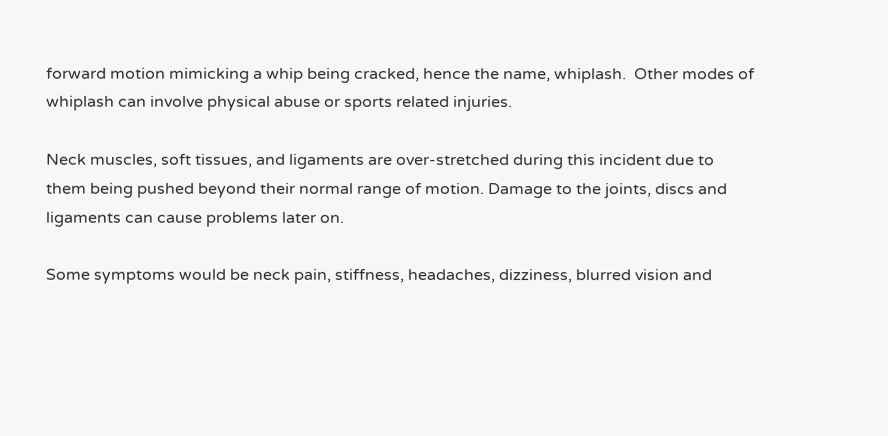forward motion mimicking a whip being cracked, hence the name, whiplash.  Other modes of whiplash can involve physical abuse or sports related injuries.

Neck muscles, soft tissues, and ligaments are over-stretched during this incident due to them being pushed beyond their normal range of motion. Damage to the joints, discs and ligaments can cause problems later on.

Some symptoms would be neck pain, stiffness, headaches, dizziness, blurred vision and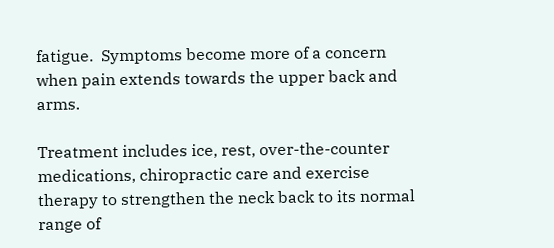fatigue.  Symptoms become more of a concern when pain extends towards the upper back and arms.

Treatment includes ice, rest, over-the-counter medications, chiropractic care and exercise therapy to strengthen the neck back to its normal range of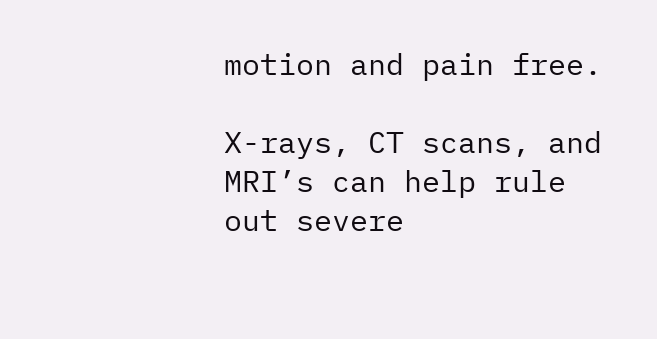motion and pain free.

X-rays, CT scans, and MRI’s can help rule out severe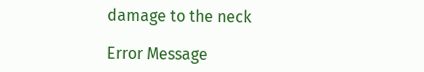damage to the neck

Error Message